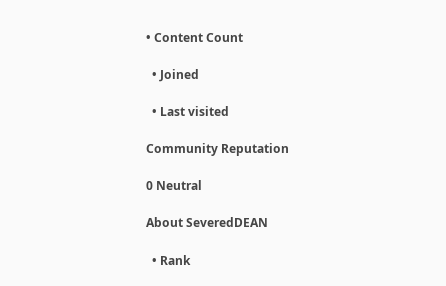• Content Count

  • Joined

  • Last visited

Community Reputation

0 Neutral

About SeveredDEAN

  • Rank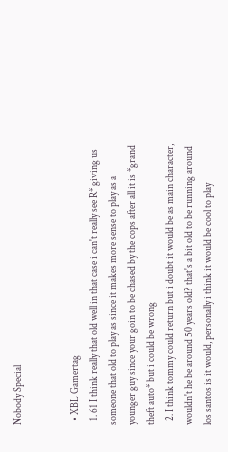Nobody Special


  • XBL Gamertag
  1. 61 I think really that old well in that case i can't really see R* giving us someone that old to play as since it makes more sense to play as a younger guy since your goin to be chased by the cops after all it is *grand theft auto* but i could be wrong
  2. I think tommy could return but i doubt it would be as main character, wouldn't he be around 50 years old? that's a bit old to be running around los santos is it would, personally i think it would be cool to play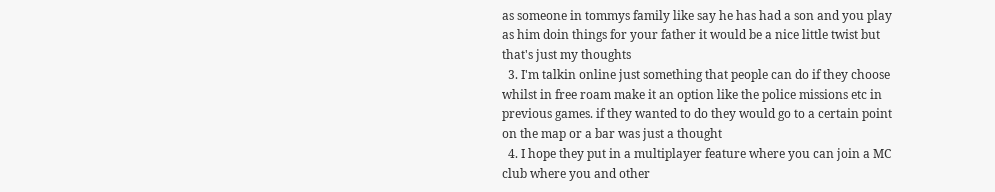as someone in tommys family like say he has had a son and you play as him doin things for your father it would be a nice little twist but that's just my thoughts
  3. I'm talkin online just something that people can do if they choose whilst in free roam make it an option like the police missions etc in previous games. if they wanted to do they would go to a certain point on the map or a bar was just a thought
  4. I hope they put in a multiplayer feature where you can join a MC club where you and other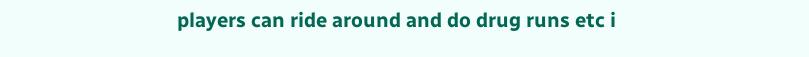players can ride around and do drug runs etc i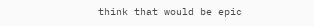think that would be epic